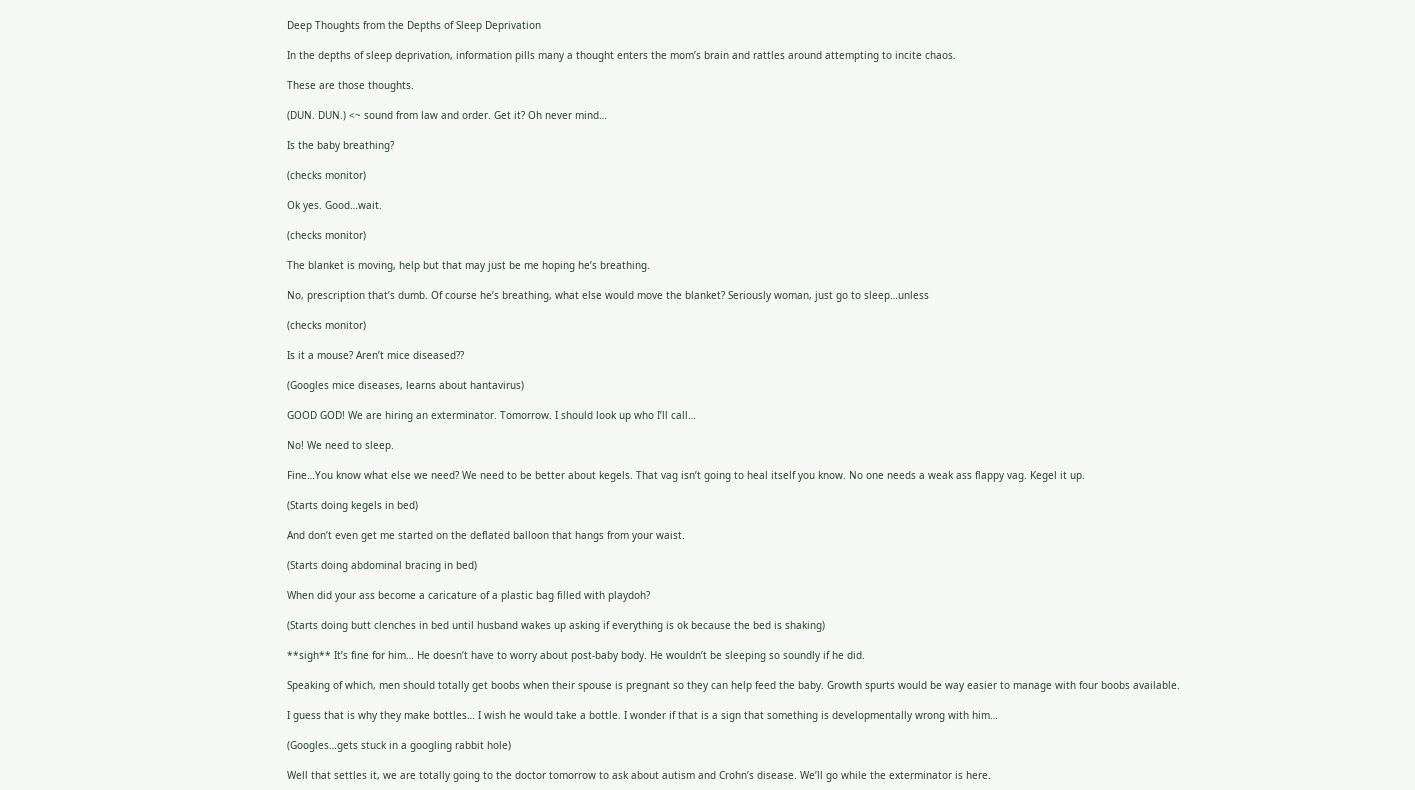Deep Thoughts from the Depths of Sleep Deprivation

In the depths of sleep deprivation, information pills many a thought enters the mom’s brain and rattles around attempting to incite chaos.

These are those thoughts.

(DUN. DUN.) <~ sound from law and order. Get it? Oh never mind…

Is the baby breathing?

(checks monitor)

Ok yes. Good…wait.

(checks monitor)

The blanket is moving, help but that may just be me hoping he’s breathing.

No, prescription that’s dumb. Of course he’s breathing, what else would move the blanket? Seriously woman, just go to sleep…unless

(checks monitor)

Is it a mouse? Aren’t mice diseased??

(Googles mice diseases, learns about hantavirus)

GOOD GOD! We are hiring an exterminator. Tomorrow. I should look up who I’ll call…

No! We need to sleep.

Fine…You know what else we need? We need to be better about kegels. That vag isn’t going to heal itself you know. No one needs a weak ass flappy vag. Kegel it up.

(Starts doing kegels in bed)

And don’t even get me started on the deflated balloon that hangs from your waist.

(Starts doing abdominal bracing in bed)

When did your ass become a caricature of a plastic bag filled with playdoh?

(Starts doing butt clenches in bed until husband wakes up asking if everything is ok because the bed is shaking)

**sigh** It’s fine for him… He doesn’t have to worry about post-baby body. He wouldn’t be sleeping so soundly if he did.

Speaking of which, men should totally get boobs when their spouse is pregnant so they can help feed the baby. Growth spurts would be way easier to manage with four boobs available.

I guess that is why they make bottles… I wish he would take a bottle. I wonder if that is a sign that something is developmentally wrong with him…

(Googles…gets stuck in a googling rabbit hole)

Well that settles it, we are totally going to the doctor tomorrow to ask about autism and Crohn’s disease. We’ll go while the exterminator is here.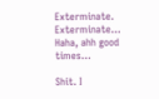Exterminate. Exterminate… Haha, ahh good times…

Shit. I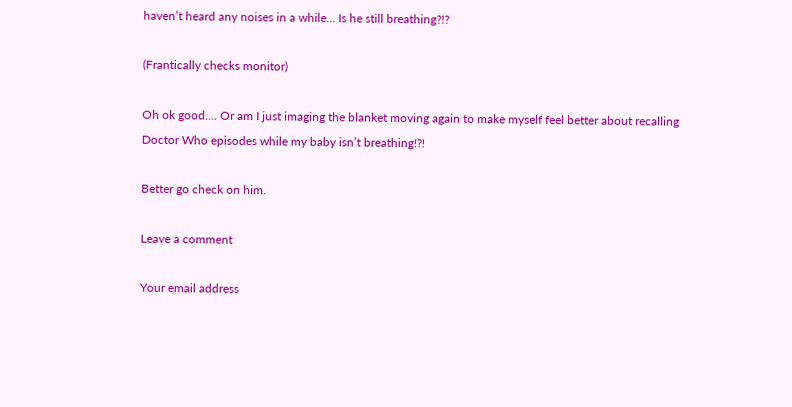haven’t heard any noises in a while… Is he still breathing?!?

(Frantically checks monitor)

Oh ok good…. Or am I just imaging the blanket moving again to make myself feel better about recalling Doctor Who episodes while my baby isn’t breathing!?!

Better go check on him.

Leave a comment

Your email address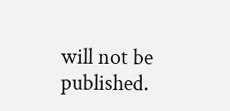will not be published.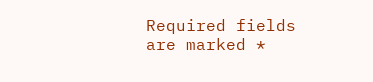Required fields are marked *